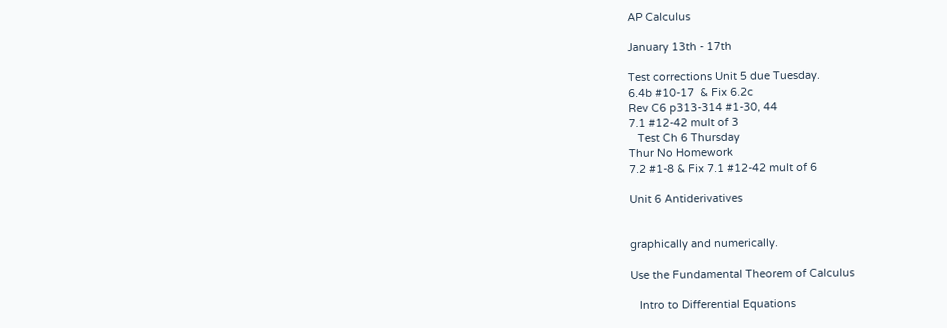AP Calculus

January 13th - 17th

Test corrections Unit 5 due Tuesday.
6.4b #10-17  & Fix 6.2c
Rev C6 p313-314 #1-30, 44
7.1 #12-42 mult of 3
   Test Ch 6 Thursday
Thur No Homework
7.2 #1-8 & Fix 7.1 #12-42 mult of 6

Unit 6 Antiderivatives


graphically and numerically.

Use the Fundamental Theorem of Calculus

   Intro to Differential Equations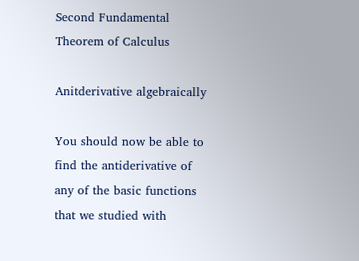Second Fundamental Theorem of Calculus

Anitderivative algebraically

You should now be able to find the antiderivative of  any of the basic functions that we studied with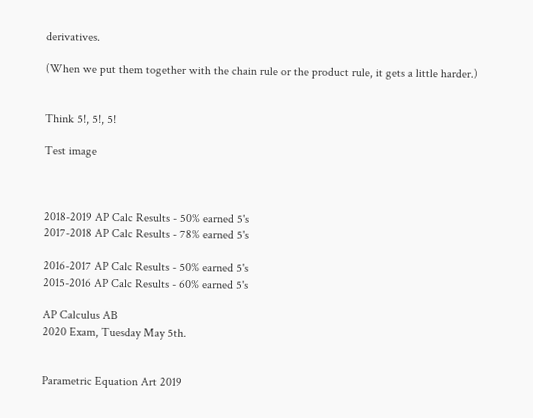derivatives.

(When we put them together with the chain rule or the product rule, it gets a little harder.)


Think 5!, 5!, 5!

Test image



2018-2019 AP Calc Results - 50% earned 5's
2017-2018 AP Calc Results - 78% earned 5's

2016-2017 AP Calc Results - 50% earned 5's
2015-2016 AP Calc Results - 60% earned 5's

AP Calculus AB
2020 Exam, Tuesday May 5th.


Parametric Equation Art 2019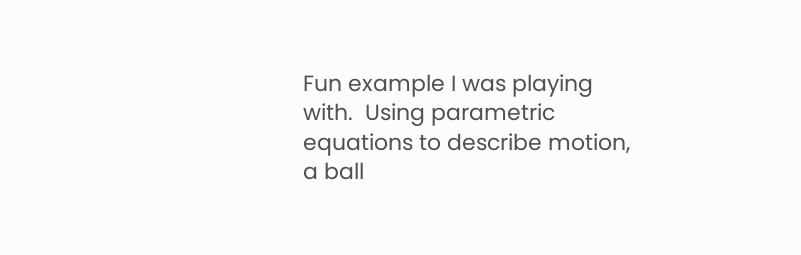Fun example I was playing with.  Using parametric equations to describe motion, a ball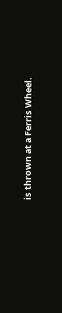is thrown at a Ferris Wheel.